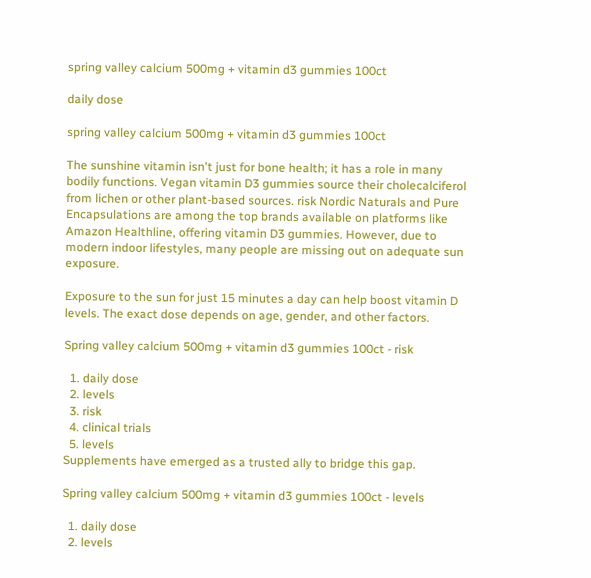spring valley calcium 500mg + vitamin d3 gummies 100ct

daily dose

spring valley calcium 500mg + vitamin d3 gummies 100ct

The sunshine vitamin isn't just for bone health; it has a role in many bodily functions. Vegan vitamin D3 gummies source their cholecalciferol from lichen or other plant-based sources. risk Nordic Naturals and Pure Encapsulations are among the top brands available on platforms like Amazon Healthline, offering vitamin D3 gummies. However, due to modern indoor lifestyles, many people are missing out on adequate sun exposure.

Exposure to the sun for just 15 minutes a day can help boost vitamin D levels. The exact dose depends on age, gender, and other factors.

Spring valley calcium 500mg + vitamin d3 gummies 100ct - risk

  1. daily dose
  2. levels
  3. risk
  4. clinical trials
  5. levels
Supplements have emerged as a trusted ally to bridge this gap.

Spring valley calcium 500mg + vitamin d3 gummies 100ct - levels

  1. daily dose
  2. levels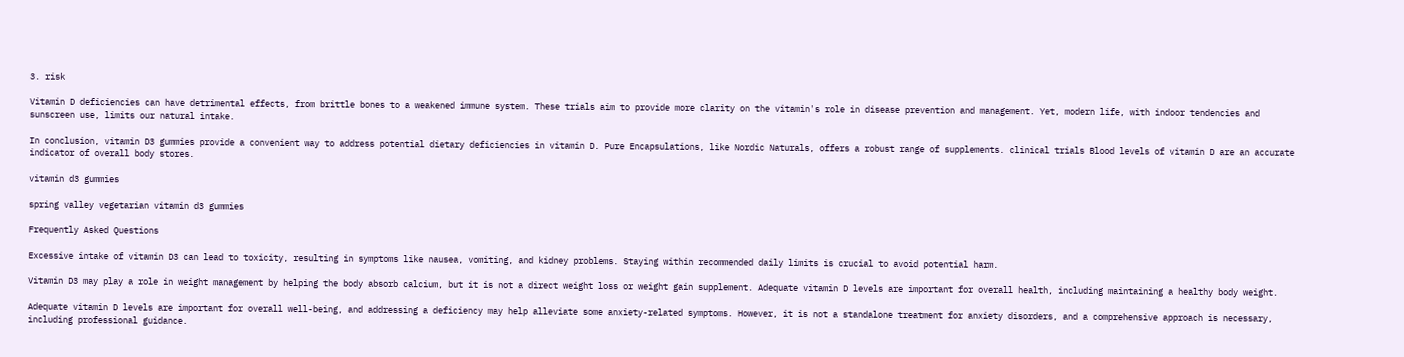3. risk

Vitamin D deficiencies can have detrimental effects, from brittle bones to a weakened immune system. These trials aim to provide more clarity on the vitamin's role in disease prevention and management. Yet, modern life, with indoor tendencies and sunscreen use, limits our natural intake.

In conclusion, vitamin D3 gummies provide a convenient way to address potential dietary deficiencies in vitamin D. Pure Encapsulations, like Nordic Naturals, offers a robust range of supplements. clinical trials Blood levels of vitamin D are an accurate indicator of overall body stores.

vitamin d3 gummies

spring valley vegetarian vitamin d3 gummies

Frequently Asked Questions

Excessive intake of vitamin D3 can lead to toxicity, resulting in symptoms like nausea, vomiting, and kidney problems. Staying within recommended daily limits is crucial to avoid potential harm.

Vitamin D3 may play a role in weight management by helping the body absorb calcium, but it is not a direct weight loss or weight gain supplement. Adequate vitamin D levels are important for overall health, including maintaining a healthy body weight.

Adequate vitamin D levels are important for overall well-being, and addressing a deficiency may help alleviate some anxiety-related symptoms. However, it is not a standalone treatment for anxiety disorders, and a comprehensive approach is necessary, including professional guidance.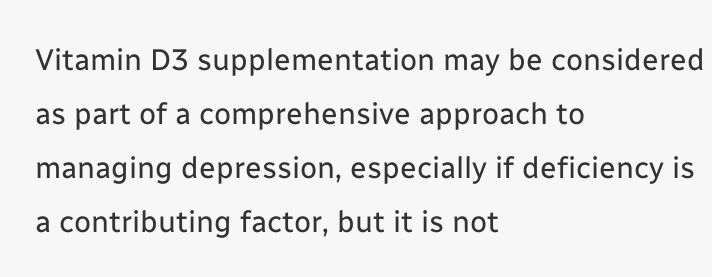Vitamin D3 supplementation may be considered as part of a comprehensive approach to managing depression, especially if deficiency is a contributing factor, but it is not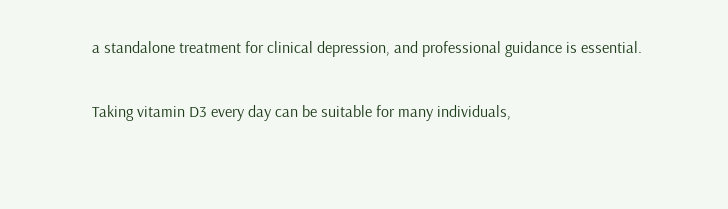a standalone treatment for clinical depression, and professional guidance is essential.

Taking vitamin D3 every day can be suitable for many individuals,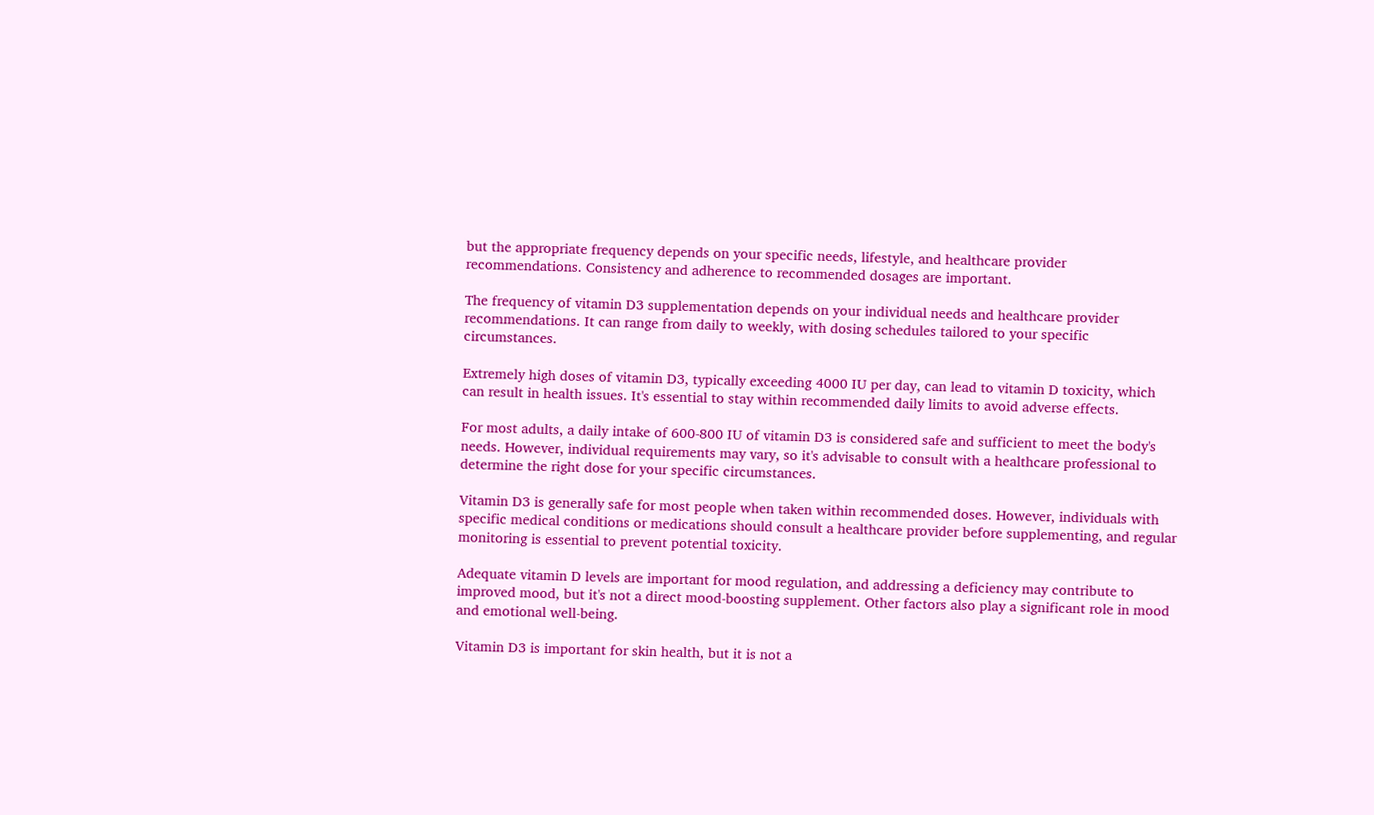but the appropriate frequency depends on your specific needs, lifestyle, and healthcare provider recommendations. Consistency and adherence to recommended dosages are important.

The frequency of vitamin D3 supplementation depends on your individual needs and healthcare provider recommendations. It can range from daily to weekly, with dosing schedules tailored to your specific circumstances.

Extremely high doses of vitamin D3, typically exceeding 4000 IU per day, can lead to vitamin D toxicity, which can result in health issues. It's essential to stay within recommended daily limits to avoid adverse effects.

For most adults, a daily intake of 600-800 IU of vitamin D3 is considered safe and sufficient to meet the body's needs. However, individual requirements may vary, so it's advisable to consult with a healthcare professional to determine the right dose for your specific circumstances.

Vitamin D3 is generally safe for most people when taken within recommended doses. However, individuals with specific medical conditions or medications should consult a healthcare provider before supplementing, and regular monitoring is essential to prevent potential toxicity.

Adequate vitamin D levels are important for mood regulation, and addressing a deficiency may contribute to improved mood, but it's not a direct mood-boosting supplement. Other factors also play a significant role in mood and emotional well-being.

Vitamin D3 is important for skin health, but it is not a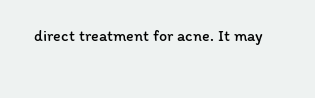direct treatment for acne. It may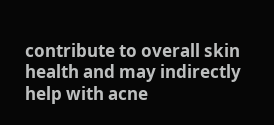contribute to overall skin health and may indirectly help with acne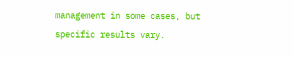management in some cases, but specific results vary.